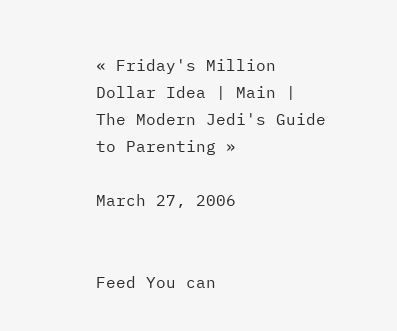« Friday's Million Dollar Idea | Main | The Modern Jedi's Guide to Parenting »

March 27, 2006


Feed You can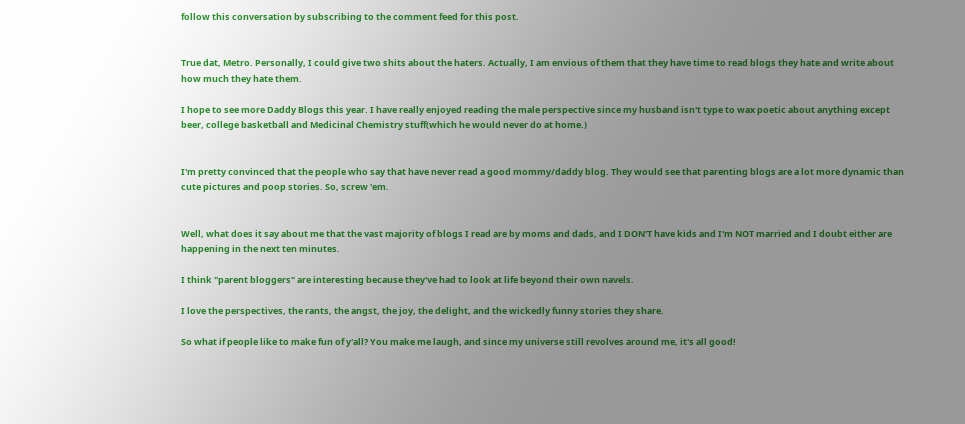follow this conversation by subscribing to the comment feed for this post.


True dat, Metro. Personally, I could give two shits about the haters. Actually, I am envious of them that they have time to read blogs they hate and write about how much they hate them.

I hope to see more Daddy Blogs this year. I have really enjoyed reading the male perspective since my husband isn't type to wax poetic about anything except beer, college basketball and Medicinal Chemistry stuff(which he would never do at home.)


I'm pretty convinced that the people who say that have never read a good mommy/daddy blog. They would see that parenting blogs are a lot more dynamic than cute pictures and poop stories. So, screw 'em.


Well, what does it say about me that the vast majority of blogs I read are by moms and dads, and I DON'T have kids and I'm NOT married and I doubt either are happening in the next ten minutes.

I think "parent bloggers" are interesting because they've had to look at life beyond their own navels.

I love the perspectives, the rants, the angst, the joy, the delight, and the wickedly funny stories they share.

So what if people like to make fun of y'all? You make me laugh, and since my universe still revolves around me, it's all good!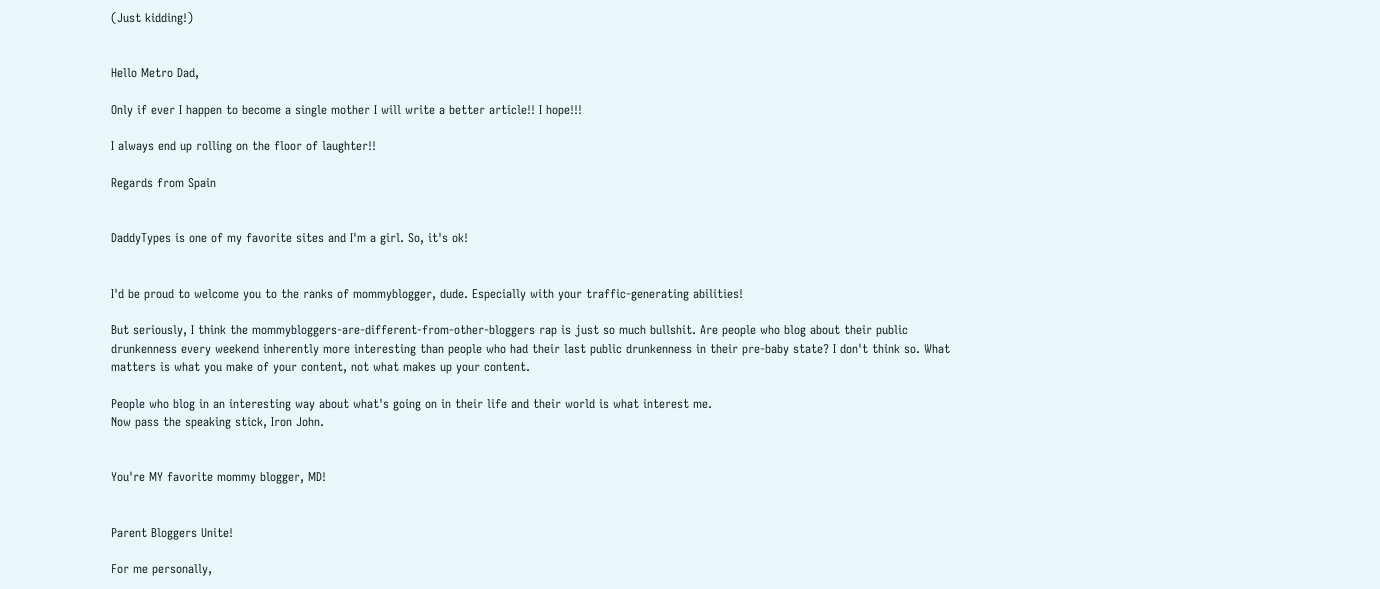(Just kidding!)


Hello Metro Dad,

Only if ever I happen to become a single mother I will write a better article!! I hope!!!

I always end up rolling on the floor of laughter!!

Regards from Spain


DaddyTypes is one of my favorite sites and I'm a girl. So, it's ok!


I'd be proud to welcome you to the ranks of mommyblogger, dude. Especially with your traffic-generating abilities!

But seriously, I think the mommybloggers-are-different-from-other-bloggers rap is just so much bullshit. Are people who blog about their public drunkenness every weekend inherently more interesting than people who had their last public drunkenness in their pre-baby state? I don't think so. What matters is what you make of your content, not what makes up your content.

People who blog in an interesting way about what's going on in their life and their world is what interest me.
Now pass the speaking stick, Iron John.


You're MY favorite mommy blogger, MD!


Parent Bloggers Unite!

For me personally,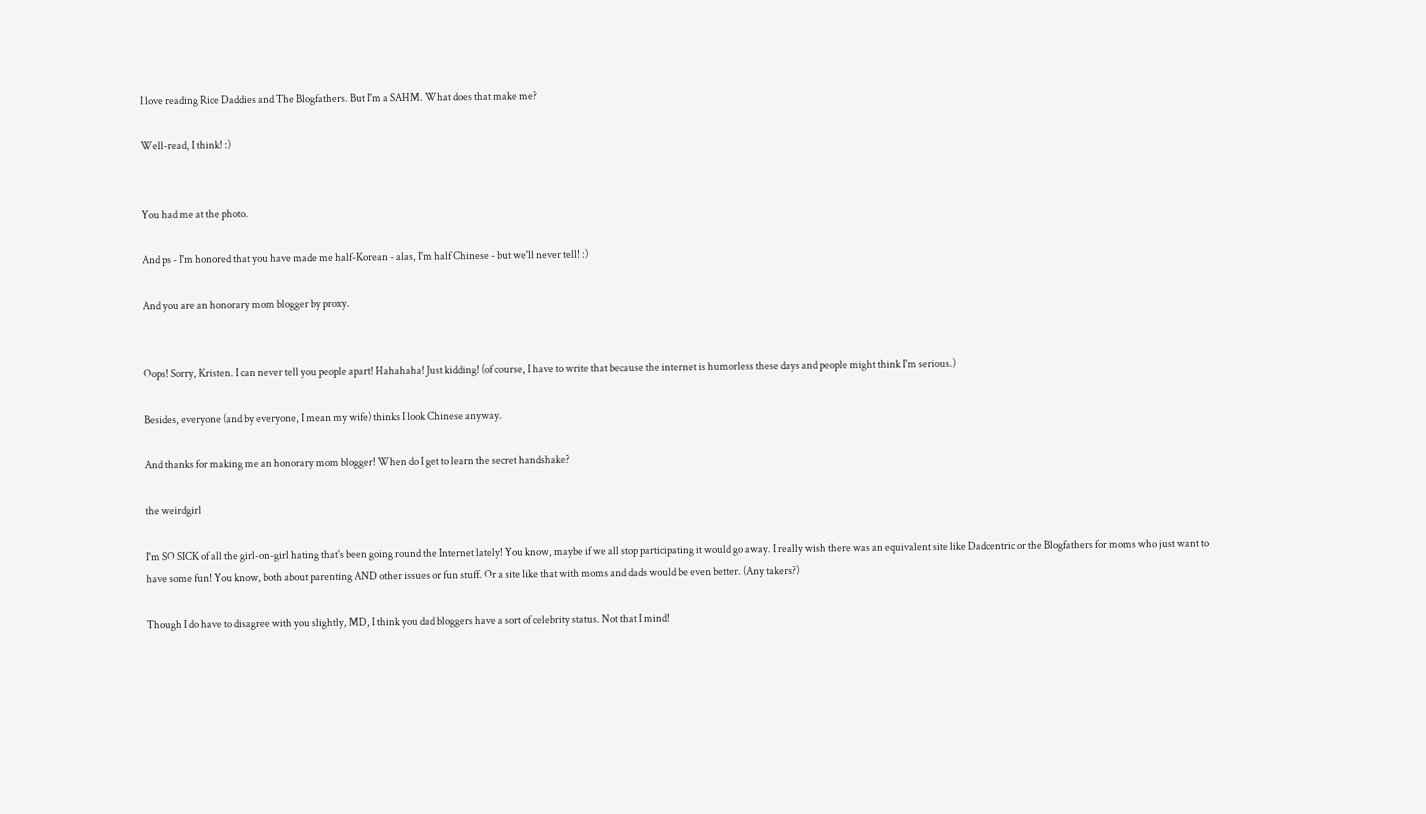I love reading Rice Daddies and The Blogfathers. But I'm a SAHM. What does that make me?

Well-read, I think! :)


You had me at the photo.

And ps - I'm honored that you have made me half-Korean - alas, I'm half Chinese - but we'll never tell! :)

And you are an honorary mom blogger by proxy.


Oops! Sorry, Kristen. I can never tell you people apart! Hahahaha! Just kidding! (of course, I have to write that because the internet is humorless these days and people might think I'm serious.)

Besides, everyone (and by everyone, I mean my wife) thinks I look Chinese anyway.

And thanks for making me an honorary mom blogger! When do I get to learn the secret handshake?

the weirdgirl

I'm SO SICK of all the girl-on-girl hating that's been going round the Internet lately! You know, maybe if we all stop participating it would go away. I really wish there was an equivalent site like Dadcentric or the Blogfathers for moms who just want to have some fun! You know, both about parenting AND other issues or fun stuff. Or a site like that with moms and dads would be even better. (Any takers?)

Though I do have to disagree with you slightly, MD, I think you dad bloggers have a sort of celebrity status. Not that I mind!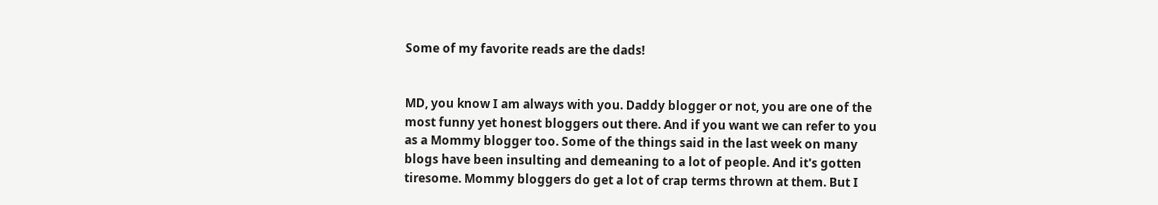Some of my favorite reads are the dads!


MD, you know I am always with you. Daddy blogger or not, you are one of the most funny yet honest bloggers out there. And if you want we can refer to you as a Mommy blogger too. Some of the things said in the last week on many blogs have been insulting and demeaning to a lot of people. And it's gotten tiresome. Mommy bloggers do get a lot of crap terms thrown at them. But I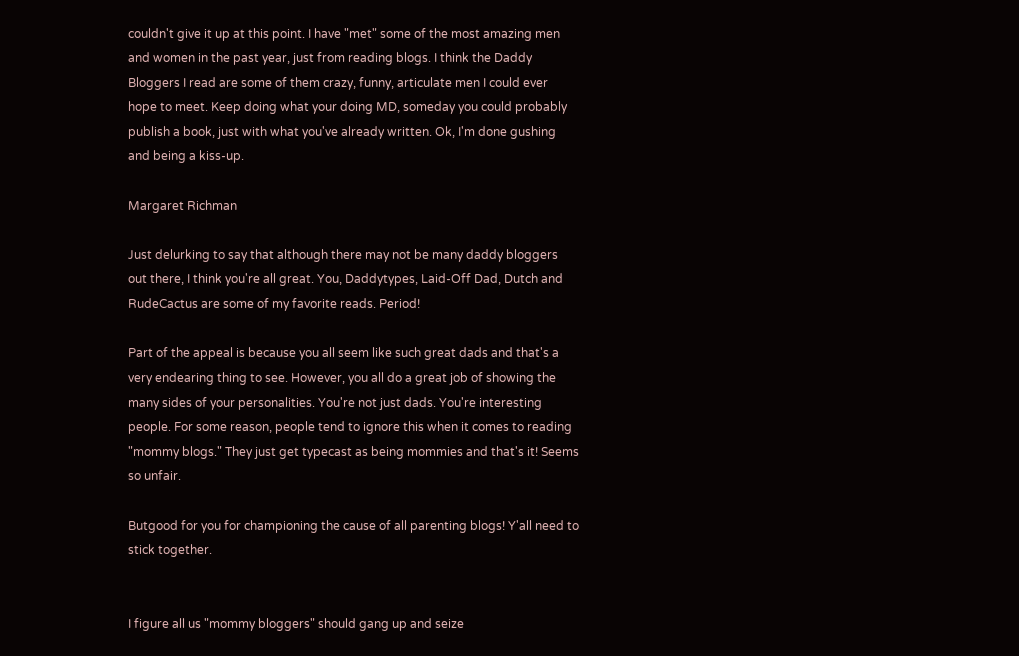couldn't give it up at this point. I have "met" some of the most amazing men and women in the past year, just from reading blogs. I think the Daddy Bloggers I read are some of them crazy, funny, articulate men I could ever hope to meet. Keep doing what your doing MD, someday you could probably publish a book, just with what you've already written. Ok, I'm done gushing and being a kiss-up.

Margaret Richman

Just delurking to say that although there may not be many daddy bloggers out there, I think you're all great. You, Daddytypes, Laid-Off Dad, Dutch and RudeCactus are some of my favorite reads. Period!

Part of the appeal is because you all seem like such great dads and that's a very endearing thing to see. However, you all do a great job of showing the many sides of your personalities. You're not just dads. You're interesting people. For some reason, people tend to ignore this when it comes to reading "mommy blogs." They just get typecast as being mommies and that's it! Seems so unfair.

Butgood for you for championing the cause of all parenting blogs! Y'all need to stick together.


I figure all us "mommy bloggers" should gang up and seize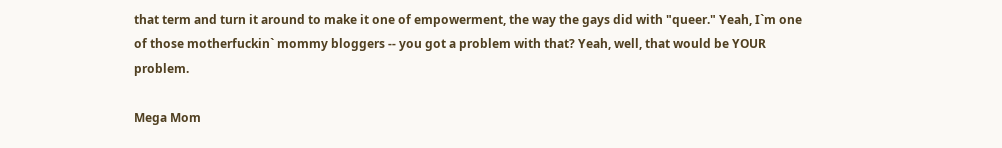that term and turn it around to make it one of empowerment, the way the gays did with "queer." Yeah, I`m one of those motherfuckin` mommy bloggers -- you got a problem with that? Yeah, well, that would be YOUR problem.

Mega Mom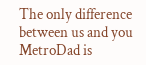The only difference between us and you MetroDad is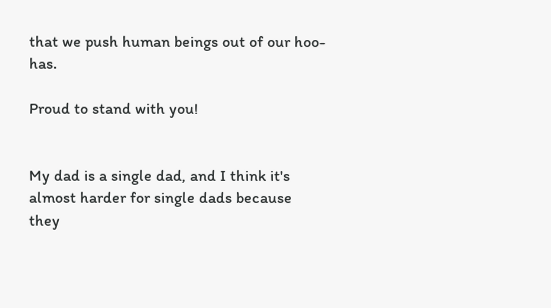that we push human beings out of our hoo-has.

Proud to stand with you!


My dad is a single dad, and I think it's almost harder for single dads because they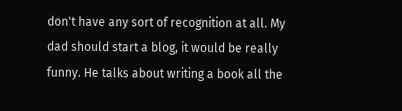don't have any sort of recognition at all. My dad should start a blog, it would be really funny. He talks about writing a book all the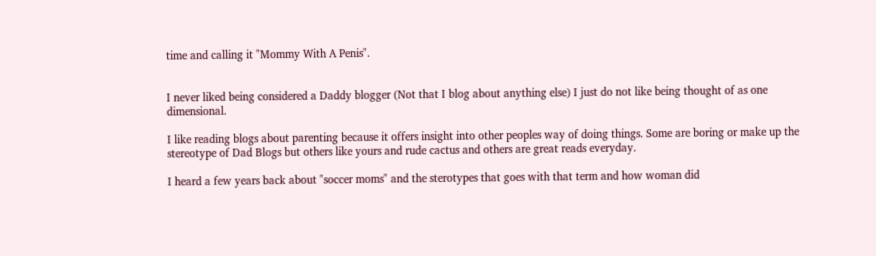time and calling it "Mommy With A Penis".


I never liked being considered a Daddy blogger (Not that I blog about anything else) I just do not like being thought of as one dimensional.

I like reading blogs about parenting because it offers insight into other peoples way of doing things. Some are boring or make up the stereotype of Dad Blogs but others like yours and rude cactus and others are great reads everyday.

I heard a few years back about "soccer moms" and the sterotypes that goes with that term and how woman did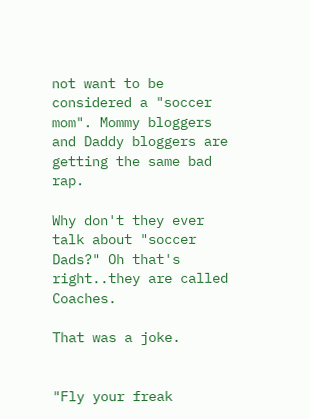not want to be considered a "soccer mom". Mommy bloggers and Daddy bloggers are getting the same bad rap.

Why don't they ever talk about "soccer Dads?" Oh that's right..they are called Coaches.

That was a joke.


"Fly your freak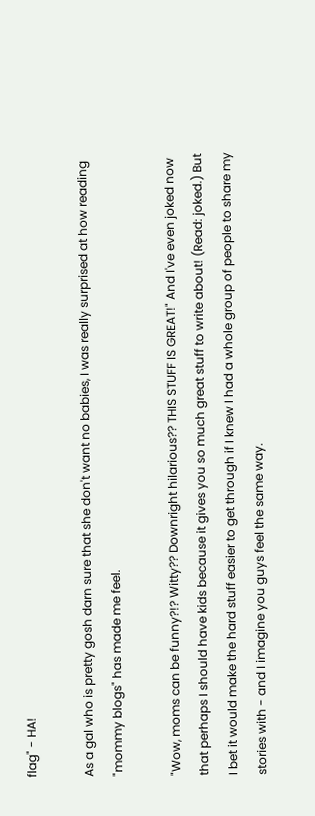flag" - HA!

As a gal who is pretty gosh darn sure that she don't want no babies, I was really surprised at how reading "mommy blogs" has made me feel.

"Wow, moms can be funny?!? Witty?? Downright hilarious?? THIS STUFF IS GREAT!" And I've even joked now that perhaps I should have kids because it gives you so much great stuff to write about! (Read: joked.) But I bet it would make the hard stuff easier to get through if I knew I had a whole group of people to share my stories with - and I imagine you guys feel the same way.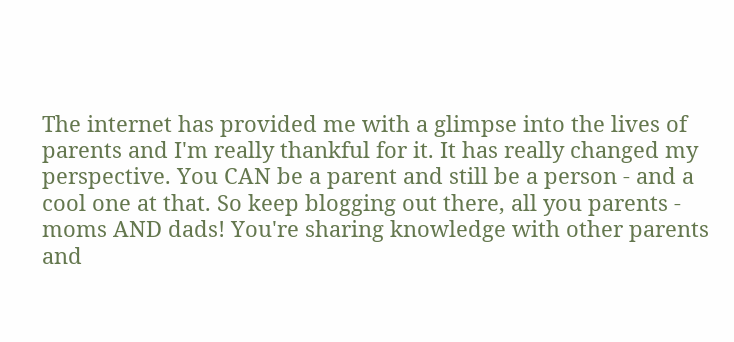The internet has provided me with a glimpse into the lives of parents and I'm really thankful for it. It has really changed my perspective. You CAN be a parent and still be a person - and a cool one at that. So keep blogging out there, all you parents - moms AND dads! You're sharing knowledge with other parents and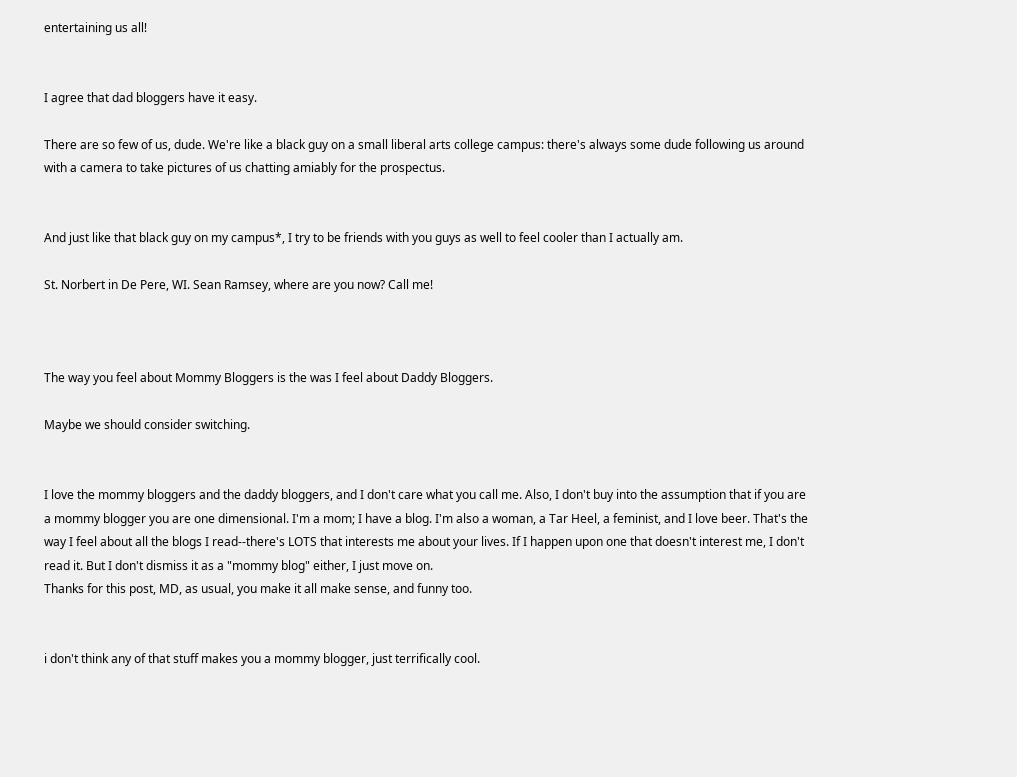entertaining us all!


I agree that dad bloggers have it easy.

There are so few of us, dude. We're like a black guy on a small liberal arts college campus: there's always some dude following us around with a camera to take pictures of us chatting amiably for the prospectus.


And just like that black guy on my campus*, I try to be friends with you guys as well to feel cooler than I actually am.

St. Norbert in De Pere, WI. Sean Ramsey, where are you now? Call me!



The way you feel about Mommy Bloggers is the was I feel about Daddy Bloggers.

Maybe we should consider switching.


I love the mommy bloggers and the daddy bloggers, and I don't care what you call me. Also, I don't buy into the assumption that if you are a mommy blogger you are one dimensional. I'm a mom; I have a blog. I'm also a woman, a Tar Heel, a feminist, and I love beer. That's the way I feel about all the blogs I read--there's LOTS that interests me about your lives. If I happen upon one that doesn't interest me, I don't read it. But I don't dismiss it as a "mommy blog" either, I just move on.
Thanks for this post, MD, as usual, you make it all make sense, and funny too.


i don't think any of that stuff makes you a mommy blogger, just terrifically cool.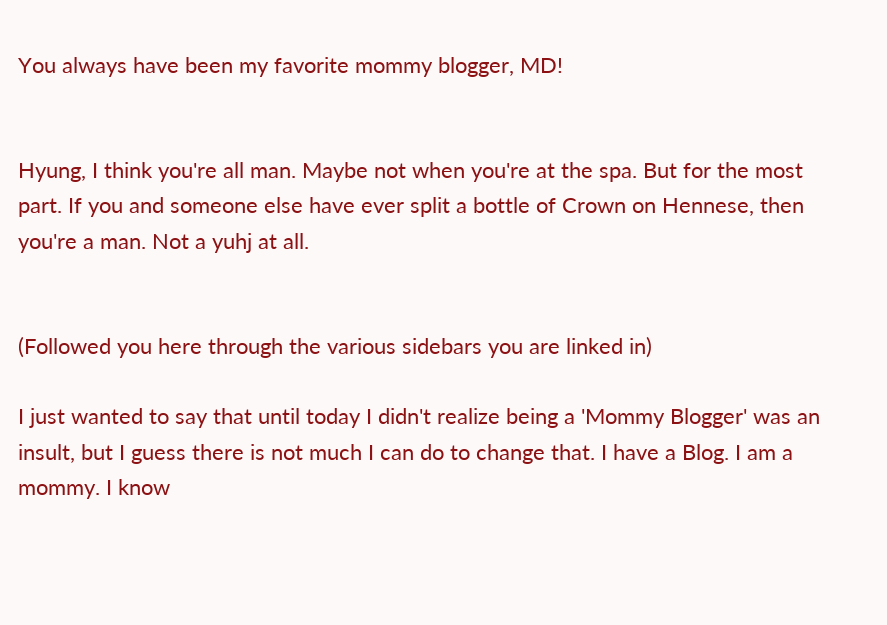You always have been my favorite mommy blogger, MD!


Hyung, I think you're all man. Maybe not when you're at the spa. But for the most part. If you and someone else have ever split a bottle of Crown on Hennese, then you're a man. Not a yuhj at all.


(Followed you here through the various sidebars you are linked in)

I just wanted to say that until today I didn't realize being a 'Mommy Blogger' was an insult, but I guess there is not much I can do to change that. I have a Blog. I am a mommy. I know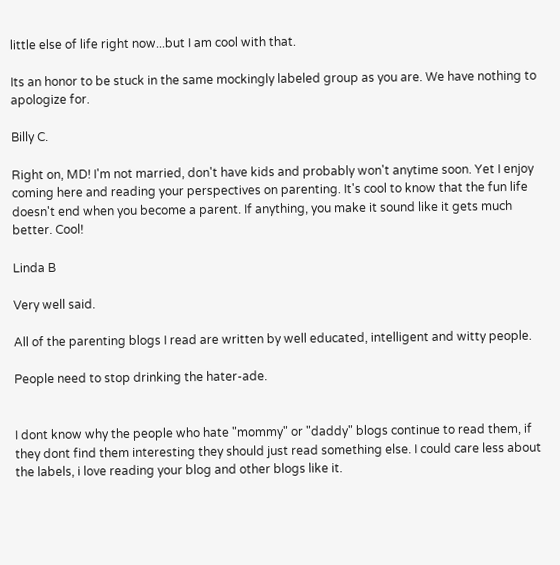little else of life right now...but I am cool with that.

Its an honor to be stuck in the same mockingly labeled group as you are. We have nothing to apologize for.

Billy C.

Right on, MD! I'm not married, don't have kids and probably won't anytime soon. Yet I enjoy coming here and reading your perspectives on parenting. It's cool to know that the fun life doesn't end when you become a parent. If anything, you make it sound like it gets much better. Cool!

Linda B

Very well said.

All of the parenting blogs I read are written by well educated, intelligent and witty people.

People need to stop drinking the hater-ade.


I dont know why the people who hate "mommy" or "daddy" blogs continue to read them, if they dont find them interesting they should just read something else. I could care less about the labels, i love reading your blog and other blogs like it.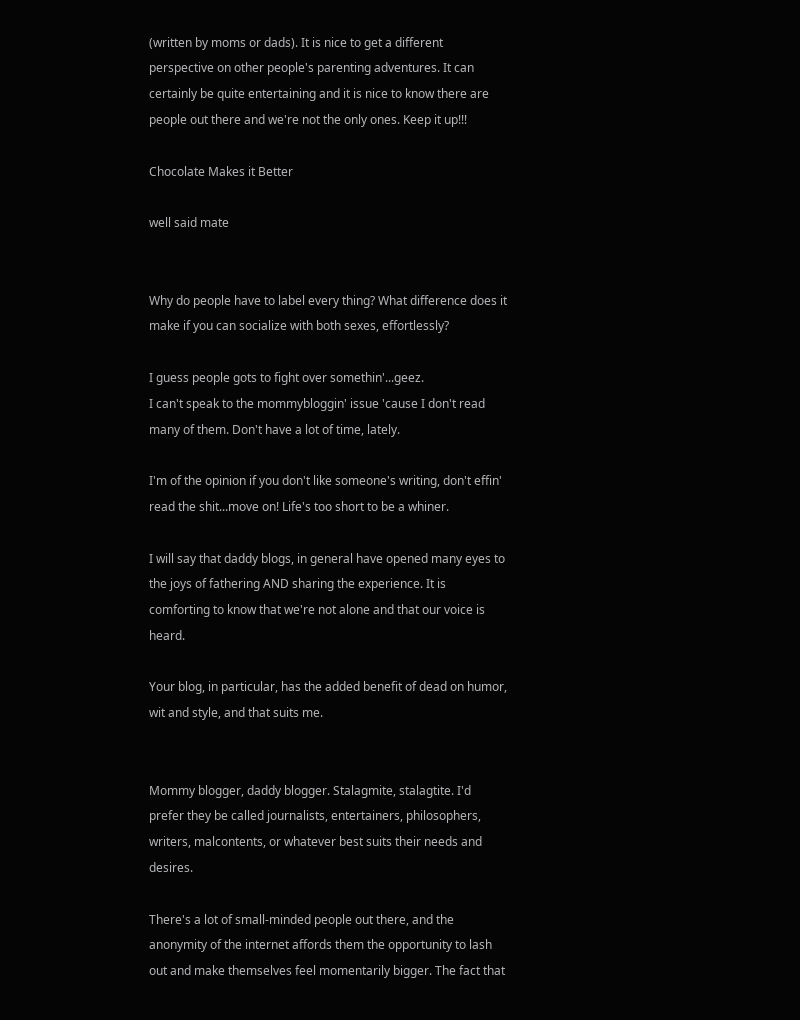(written by moms or dads). It is nice to get a different perspective on other people's parenting adventures. It can certainly be quite entertaining and it is nice to know there are people out there and we're not the only ones. Keep it up!!!

Chocolate Makes it Better

well said mate


Why do people have to label every thing? What difference does it make if you can socialize with both sexes, effortlessly?

I guess people gots to fight over somethin'...geez.
I can't speak to the mommybloggin' issue 'cause I don't read many of them. Don't have a lot of time, lately.

I'm of the opinion if you don't like someone's writing, don't effin' read the shit...move on! Life's too short to be a whiner.

I will say that daddy blogs, in general have opened many eyes to the joys of fathering AND sharing the experience. It is comforting to know that we're not alone and that our voice is heard.

Your blog, in particular, has the added benefit of dead on humor, wit and style, and that suits me.


Mommy blogger, daddy blogger. Stalagmite, stalagtite. I'd prefer they be called journalists, entertainers, philosophers, writers, malcontents, or whatever best suits their needs and desires.

There's a lot of small-minded people out there, and the anonymity of the internet affords them the opportunity to lash out and make themselves feel momentarily bigger. The fact that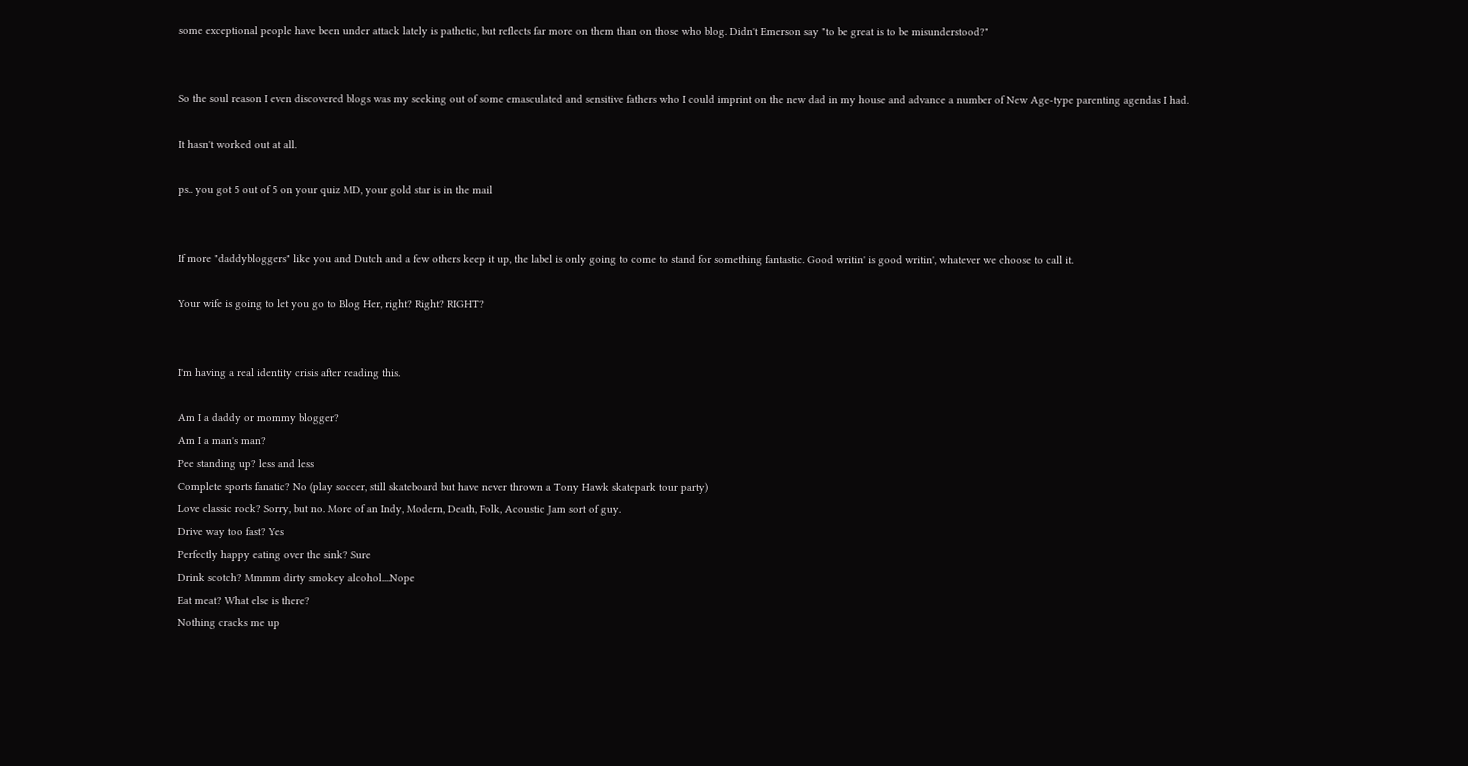some exceptional people have been under attack lately is pathetic, but reflects far more on them than on those who blog. Didn't Emerson say "to be great is to be misunderstood?"


So the soul reason I even discovered blogs was my seeking out of some emasculated and sensitive fathers who I could imprint on the new dad in my house and advance a number of New Age-type parenting agendas I had.

It hasn't worked out at all.

ps.. you got 5 out of 5 on your quiz MD, your gold star is in the mail


If more "daddybloggers" like you and Dutch and a few others keep it up, the label is only going to come to stand for something fantastic. Good writin' is good writin', whatever we choose to call it.

Your wife is going to let you go to Blog Her, right? Right? RIGHT?


I'm having a real identity crisis after reading this.

Am I a daddy or mommy blogger?
Am I a man's man?
Pee standing up? less and less
Complete sports fanatic? No (play soccer, still skateboard but have never thrown a Tony Hawk skatepark tour party)
Love classic rock? Sorry, but no. More of an Indy, Modern, Death, Folk, Acoustic Jam sort of guy.
Drive way too fast? Yes
Perfectly happy eating over the sink? Sure
Drink scotch? Mmmm dirty smokey alcohol....Nope
Eat meat? What else is there?
Nothing cracks me up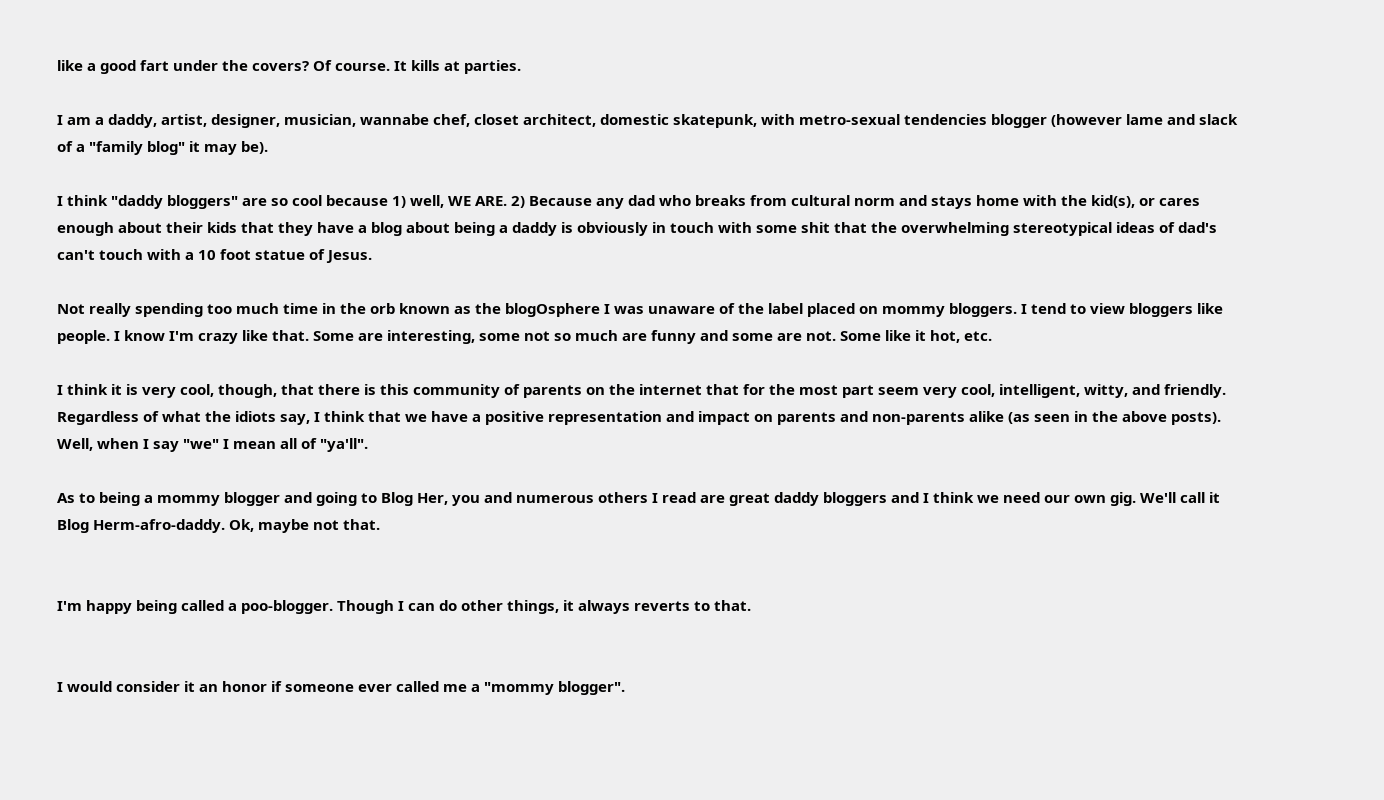like a good fart under the covers? Of course. It kills at parties.

I am a daddy, artist, designer, musician, wannabe chef, closet architect, domestic skatepunk, with metro-sexual tendencies blogger (however lame and slack of a "family blog" it may be).

I think "daddy bloggers" are so cool because 1) well, WE ARE. 2) Because any dad who breaks from cultural norm and stays home with the kid(s), or cares enough about their kids that they have a blog about being a daddy is obviously in touch with some shit that the overwhelming stereotypical ideas of dad's can't touch with a 10 foot statue of Jesus.

Not really spending too much time in the orb known as the blogOsphere I was unaware of the label placed on mommy bloggers. I tend to view bloggers like people. I know I'm crazy like that. Some are interesting, some not so much are funny and some are not. Some like it hot, etc.

I think it is very cool, though, that there is this community of parents on the internet that for the most part seem very cool, intelligent, witty, and friendly. Regardless of what the idiots say, I think that we have a positive representation and impact on parents and non-parents alike (as seen in the above posts). Well, when I say "we" I mean all of "ya'll".

As to being a mommy blogger and going to Blog Her, you and numerous others I read are great daddy bloggers and I think we need our own gig. We'll call it Blog Herm-afro-daddy. Ok, maybe not that.


I'm happy being called a poo-blogger. Though I can do other things, it always reverts to that.


I would consider it an honor if someone ever called me a "mommy blogger".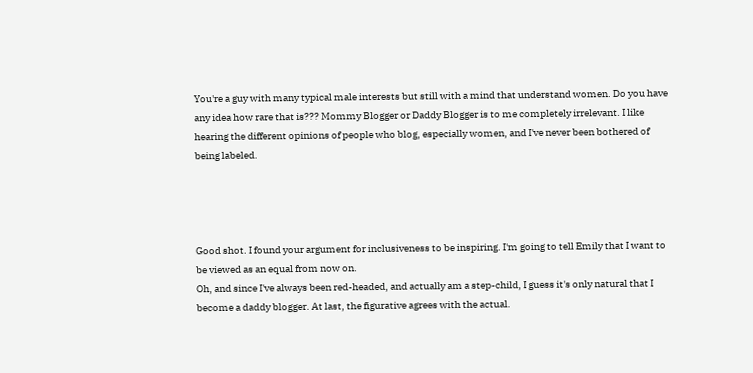You're a guy with many typical male interests but still with a mind that understand women. Do you have any idea how rare that is??? Mommy Blogger or Daddy Blogger is to me completely irrelevant. I like hearing the different opinions of people who blog, especially women, and I've never been bothered of being labeled.




Good shot. I found your argument for inclusiveness to be inspiring. I'm going to tell Emily that I want to be viewed as an equal from now on.
Oh, and since I've always been red-headed, and actually am a step-child, I guess it's only natural that I become a daddy blogger. At last, the figurative agrees with the actual.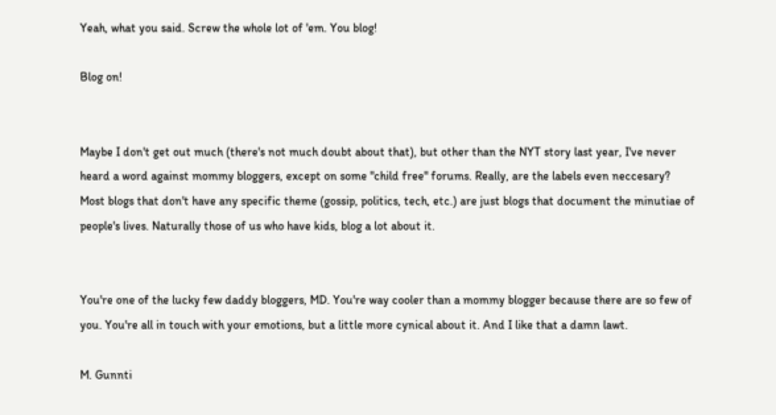Yeah, what you said. Screw the whole lot of 'em. You blog!

Blog on!


Maybe I don't get out much (there's not much doubt about that), but other than the NYT story last year, I've never heard a word against mommy bloggers, except on some "child free" forums. Really, are the labels even neccesary? Most blogs that don't have any specific theme (gossip, politics, tech, etc.) are just blogs that document the minutiae of people's lives. Naturally those of us who have kids, blog a lot about it.


You're one of the lucky few daddy bloggers, MD. You're way cooler than a mommy blogger because there are so few of you. You're all in touch with your emotions, but a little more cynical about it. And I like that a damn lawt.

M. Gunnti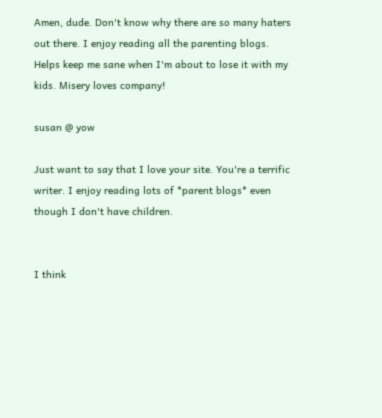Amen, dude. Don't know why there are so many haters out there. I enjoy reading all the parenting blogs. Helps keep me sane when I'm about to lose it with my kids. Misery loves company!

susan @ yow

Just want to say that I love your site. You're a terrific writer. I enjoy reading lots of *parent blogs* even though I don't have children.


I think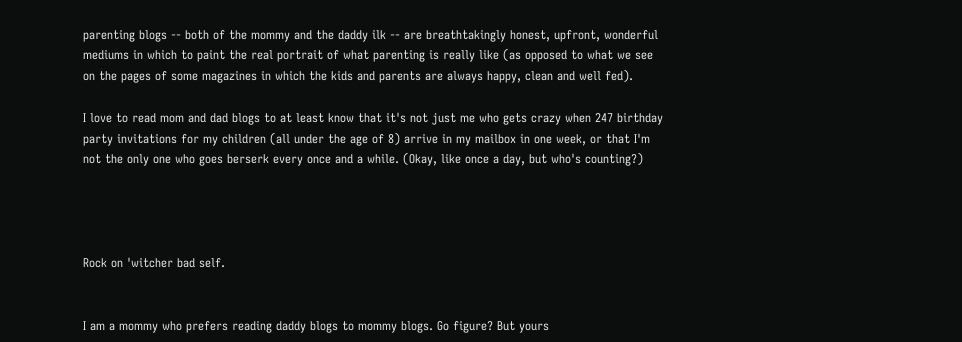parenting blogs -- both of the mommy and the daddy ilk -- are breathtakingly honest, upfront, wonderful mediums in which to paint the real portrait of what parenting is really like (as opposed to what we see on the pages of some magazines in which the kids and parents are always happy, clean and well fed).

I love to read mom and dad blogs to at least know that it's not just me who gets crazy when 247 birthday party invitations for my children (all under the age of 8) arrive in my mailbox in one week, or that I'm not the only one who goes berserk every once and a while. (Okay, like once a day, but who's counting?)




Rock on 'witcher bad self.


I am a mommy who prefers reading daddy blogs to mommy blogs. Go figure? But yours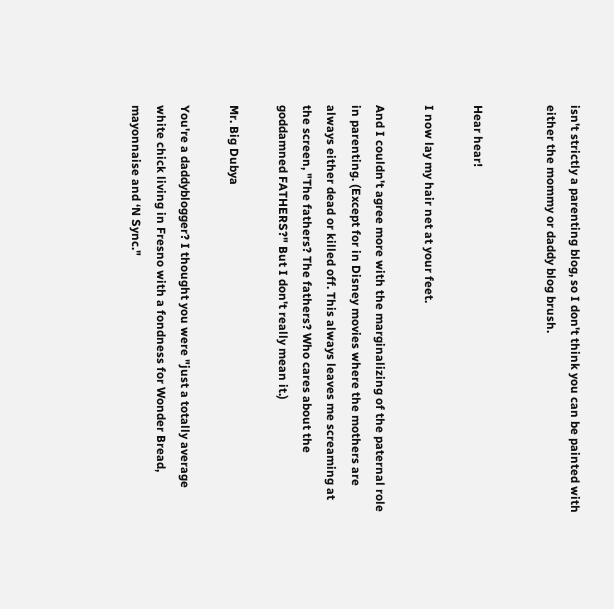isn't strictly a parenting blog, so I don't think you can be painted with either the mommy or daddy blog brush.


Hear hear!

I now lay my hair net at your feet.

And I couldn't agree more with the marginalizing of the paternal role in parenting. (Except for in Disney movies where the mothers are always either dead or killed off. This always leaves me screaming at the screen, "The fathers? The fathers? Who cares about the goddamned FATHERS?" But I don't really mean it.)

Mr. Big Dubya

You're a daddyblogger? I thought you were "just a totally average white chick living in Fresno with a fondness for Wonder Bread, mayonnaise and ‘N Sync."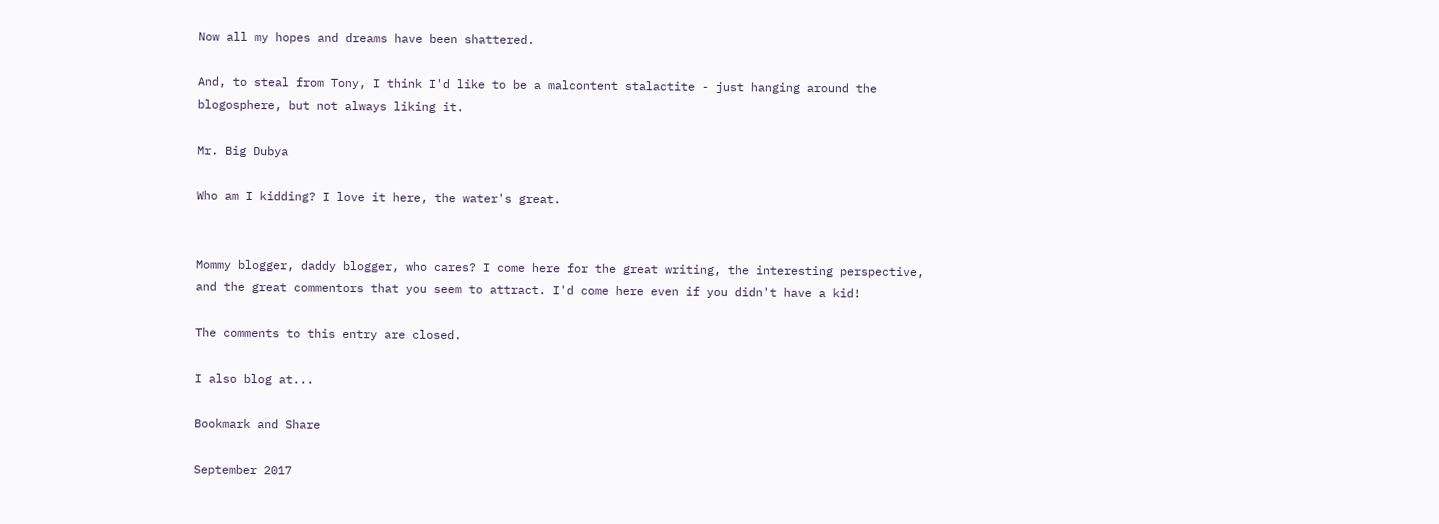Now all my hopes and dreams have been shattered.

And, to steal from Tony, I think I'd like to be a malcontent stalactite - just hanging around the blogosphere, but not always liking it.

Mr. Big Dubya

Who am I kidding? I love it here, the water's great.


Mommy blogger, daddy blogger, who cares? I come here for the great writing, the interesting perspective, and the great commentors that you seem to attract. I'd come here even if you didn't have a kid!

The comments to this entry are closed.

I also blog at...

Bookmark and Share

September 2017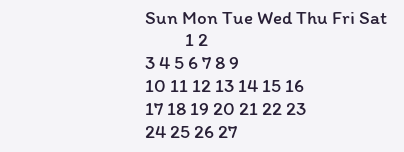Sun Mon Tue Wed Thu Fri Sat
          1 2
3 4 5 6 7 8 9
10 11 12 13 14 15 16
17 18 19 20 21 22 23
24 25 26 27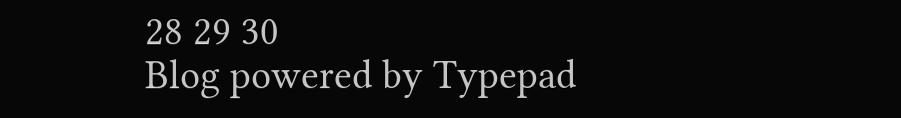28 29 30
Blog powered by Typepad